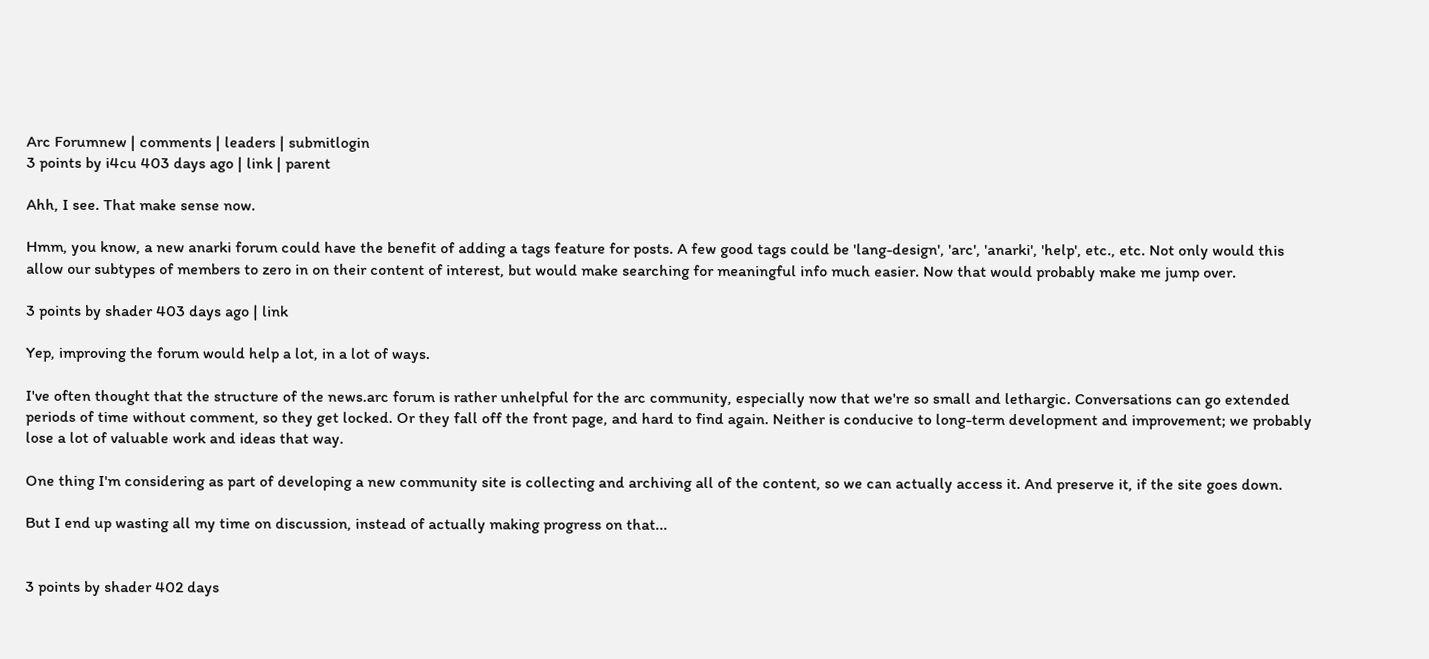Arc Forumnew | comments | leaders | submitlogin
3 points by i4cu 403 days ago | link | parent

Ahh, I see. That make sense now.

Hmm, you know, a new anarki forum could have the benefit of adding a tags feature for posts. A few good tags could be 'lang-design', 'arc', 'anarki', 'help', etc., etc. Not only would this allow our subtypes of members to zero in on their content of interest, but would make searching for meaningful info much easier. Now that would probably make me jump over.

3 points by shader 403 days ago | link

Yep, improving the forum would help a lot, in a lot of ways.

I've often thought that the structure of the news.arc forum is rather unhelpful for the arc community, especially now that we're so small and lethargic. Conversations can go extended periods of time without comment, so they get locked. Or they fall off the front page, and hard to find again. Neither is conducive to long-term development and improvement; we probably lose a lot of valuable work and ideas that way.

One thing I'm considering as part of developing a new community site is collecting and archiving all of the content, so we can actually access it. And preserve it, if the site goes down.

But I end up wasting all my time on discussion, instead of actually making progress on that...


3 points by shader 402 days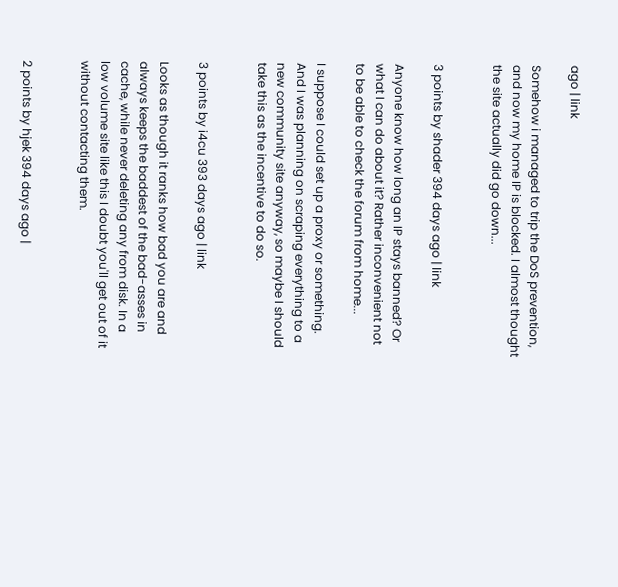ago | link

Somehow i managed to trip the DoS prevention, and now my home IP is blocked. I almost thought the site actually did go down...


3 points by shader 394 days ago | link

Anyone know how long an IP stays banned? Or what I can do about it? Rather inconvenient not to be able to check the forum from home...

I suppose I could set up a proxy or something. And I was planning on scraping everything to a new community site anyway, so maybe I should take this as the incentive to do so.


3 points by i4cu 393 days ago | link

Looks as though it ranks how bad you are and always keeps the baddest of the bad-asses in cache, while never deleting any from disk. In a low volume site like this I doubt you'll get out of it without contacting them.


2 points by hjek 394 days ago |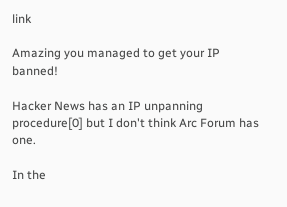link

Amazing you managed to get your IP banned!

Hacker News has an IP unpanning procedure[0] but I don't think Arc Forum has one.

In the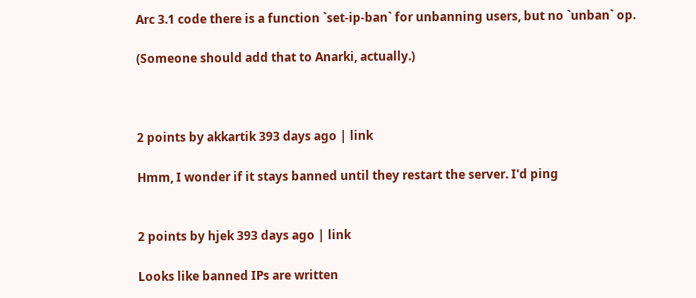Arc 3.1 code there is a function `set-ip-ban` for unbanning users, but no `unban` op.

(Someone should add that to Anarki, actually.)



2 points by akkartik 393 days ago | link

Hmm, I wonder if it stays banned until they restart the server. I'd ping


2 points by hjek 393 days ago | link

Looks like banned IPs are written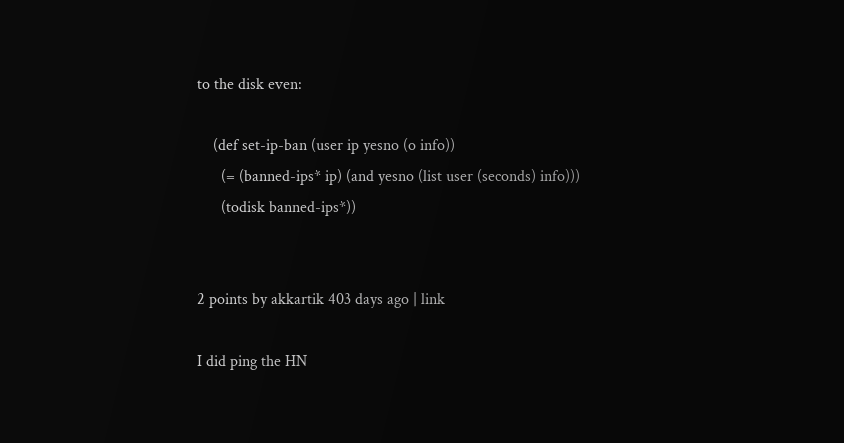to the disk even:

    (def set-ip-ban (user ip yesno (o info))
      (= (banned-ips* ip) (and yesno (list user (seconds) info)))
      (todisk banned-ips*))


2 points by akkartik 403 days ago | link

I did ping the HN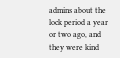admins about the lock period a year or two ago, and they were kind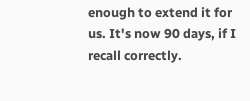enough to extend it for us. It's now 90 days, if I recall correctly.